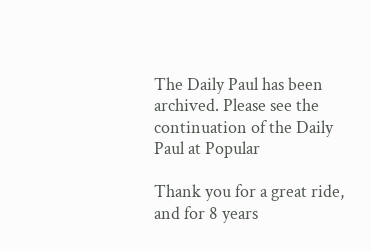The Daily Paul has been archived. Please see the continuation of the Daily Paul at Popular

Thank you for a great ride, and for 8 years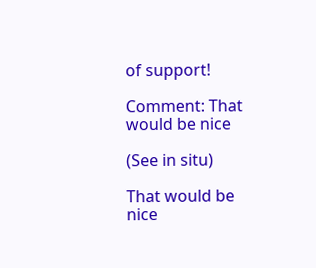of support!

Comment: That would be nice

(See in situ)

That would be nice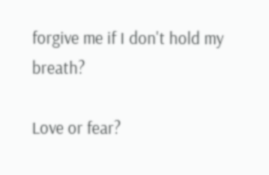forgive me if I don't hold my breath?

Love or fear?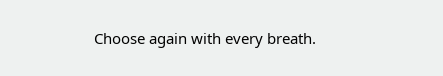Choose again with every breath.